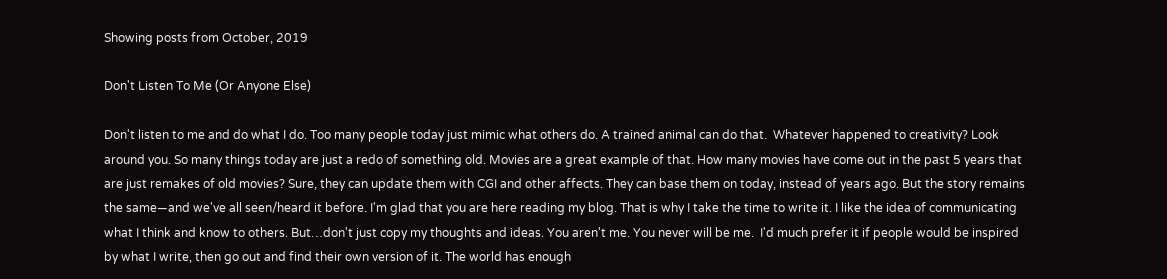Showing posts from October, 2019

Don't Listen To Me (Or Anyone Else)

Don't listen to me and do what I do. Too many people today just mimic what others do. A trained animal can do that.  Whatever happened to creativity? Look around you. So many things today are just a redo of something old. Movies are a great example of that. How many movies have come out in the past 5 years that are just remakes of old movies? Sure, they can update them with CGI and other affects. They can base them on today, instead of years ago. But the story remains the same—and we've all seen/heard it before. I'm glad that you are here reading my blog. That is why I take the time to write it. I like the idea of communicating what I think and know to others. But…don't just copy my thoughts and ideas. You aren't me. You never will be me.  I'd much prefer it if people would be inspired by what I write, then go out and find their own version of it. The world has enough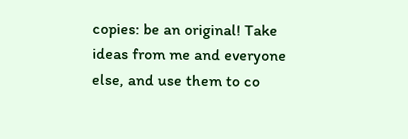copies: be an original! Take ideas from me and everyone else, and use them to co